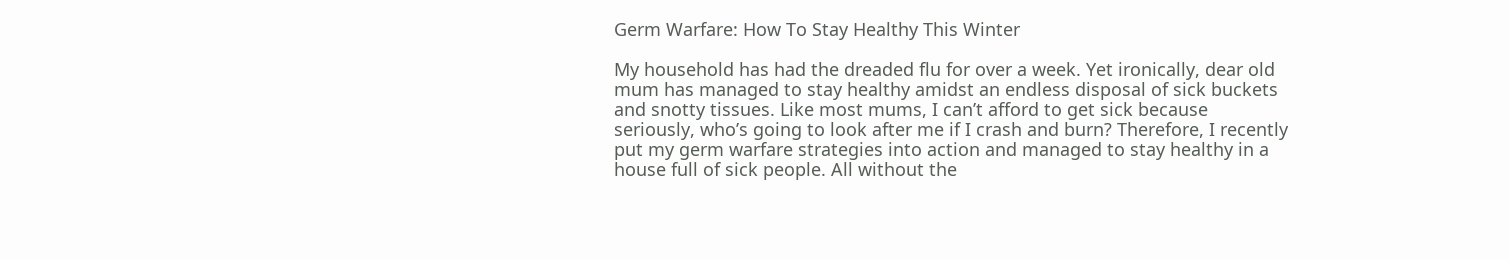Germ Warfare: How To Stay Healthy This Winter

My household has had the dreaded flu for over a week. Yet ironically, dear old mum has managed to stay healthy amidst an endless disposal of sick buckets and snotty tissues. Like most mums, I can’t afford to get sick because seriously, who’s going to look after me if I crash and burn? Therefore, I recently put my germ warfare strategies into action and managed to stay healthy in a house full of sick people. All without the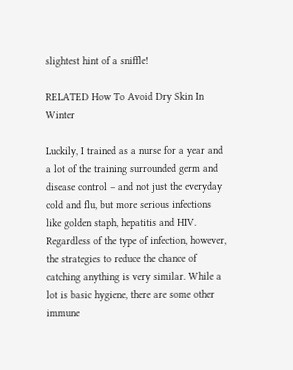slightest hint of a sniffle!

RELATED How To Avoid Dry Skin In Winter

Luckily, I trained as a nurse for a year and a lot of the training surrounded germ and disease control – and not just the everyday cold and flu, but more serious infections like golden staph, hepatitis and HIV. Regardless of the type of infection, however, the strategies to reduce the chance of catching anything is very similar. While a lot is basic hygiene, there are some other immune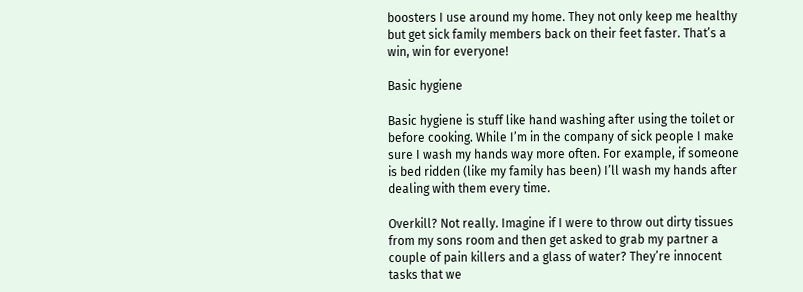boosters I use around my home. They not only keep me healthy but get sick family members back on their feet faster. That’s a win, win for everyone!

Basic hygiene

Basic hygiene is stuff like hand washing after using the toilet or before cooking. While I’m in the company of sick people I make sure I wash my hands way more often. For example, if someone is bed ridden (like my family has been) I’ll wash my hands after dealing with them every time.

Overkill? Not really. Imagine if I were to throw out dirty tissues from my sons room and then get asked to grab my partner a couple of pain killers and a glass of water? They’re innocent tasks that we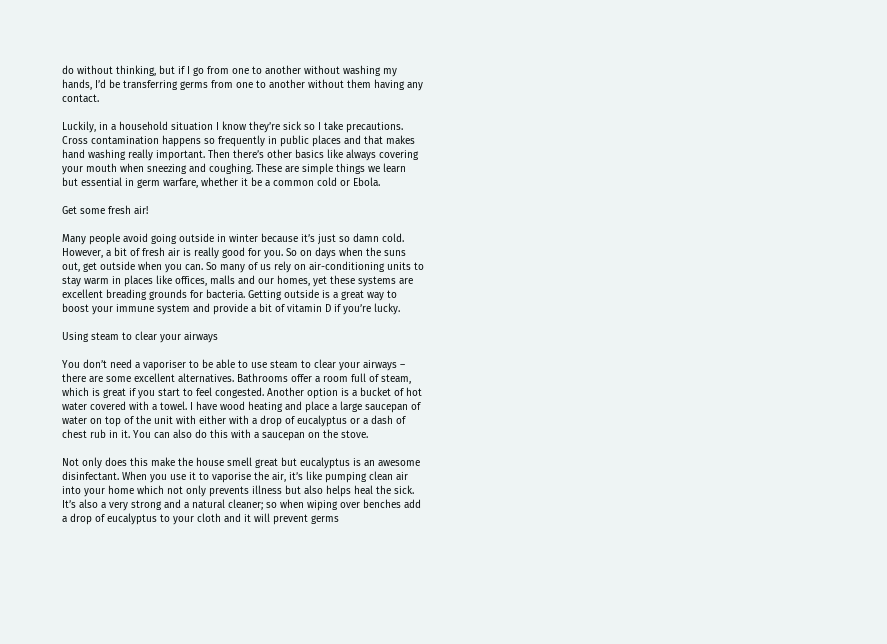do without thinking, but if I go from one to another without washing my hands, I’d be transferring germs from one to another without them having any contact.

Luckily, in a household situation I know they’re sick so I take precautions. Cross contamination happens so frequently in public places and that makes hand washing really important. Then there’s other basics like always covering your mouth when sneezing and coughing. These are simple things we learn but essential in germ warfare, whether it be a common cold or Ebola.

Get some fresh air!

Many people avoid going outside in winter because it’s just so damn cold. However, a bit of fresh air is really good for you. So on days when the suns out, get outside when you can. So many of us rely on air-conditioning units to stay warm in places like offices, malls and our homes, yet these systems are excellent breading grounds for bacteria. Getting outside is a great way to boost your immune system and provide a bit of vitamin D if you’re lucky.

Using steam to clear your airways

You don’t need a vaporiser to be able to use steam to clear your airways – there are some excellent alternatives. Bathrooms offer a room full of steam, which is great if you start to feel congested. Another option is a bucket of hot water covered with a towel. I have wood heating and place a large saucepan of water on top of the unit with either with a drop of eucalyptus or a dash of chest rub in it. You can also do this with a saucepan on the stove.

Not only does this make the house smell great but eucalyptus is an awesome disinfectant. When you use it to vaporise the air, it’s like pumping clean air into your home which not only prevents illness but also helps heal the sick. It’s also a very strong and a natural cleaner; so when wiping over benches add a drop of eucalyptus to your cloth and it will prevent germs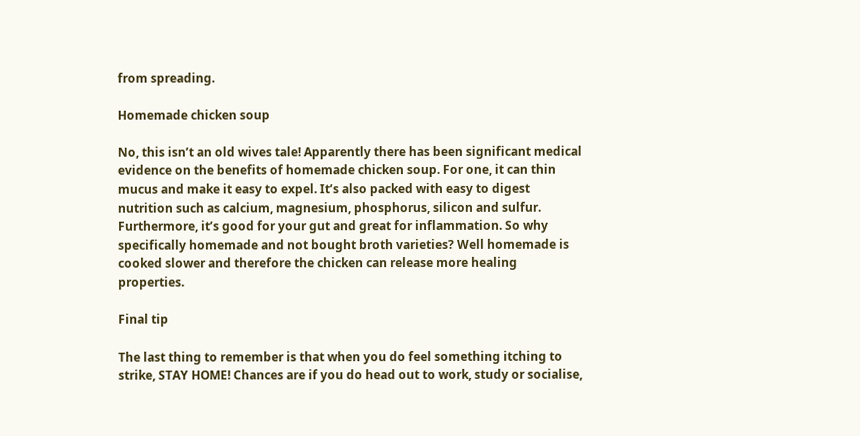from spreading.

Homemade chicken soup

No, this isn’t an old wives tale! Apparently there has been significant medical evidence on the benefits of homemade chicken soup. For one, it can thin mucus and make it easy to expel. It’s also packed with easy to digest nutrition such as calcium, magnesium, phosphorus, silicon and sulfur. Furthermore, it’s good for your gut and great for inflammation. So why specifically homemade and not bought broth varieties? Well homemade is cooked slower and therefore the chicken can release more healing properties.

Final tip

The last thing to remember is that when you do feel something itching to strike, STAY HOME! Chances are if you do head out to work, study or socialise,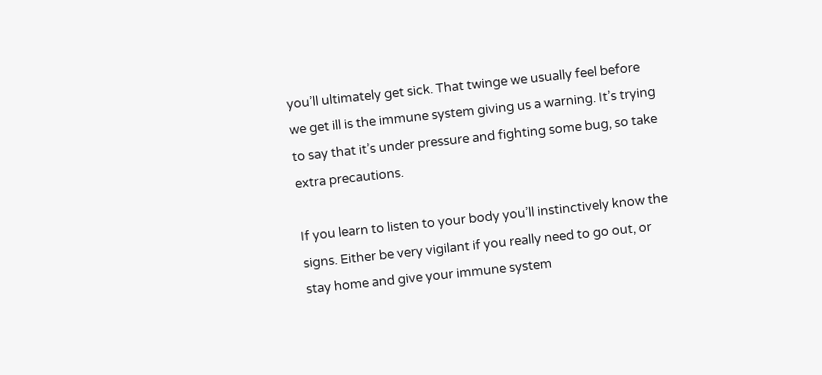you’ll ultimately get sick. That twinge we usually feel before we get ill is the immune system giving us a warning. It’s trying to say that it’s under pressure and fighting some bug, so take extra precautions.

If you learn to listen to your body you’ll instinctively know the signs. Either be very vigilant if you really need to go out, or stay home and give your immune system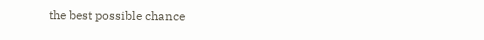the best possible chance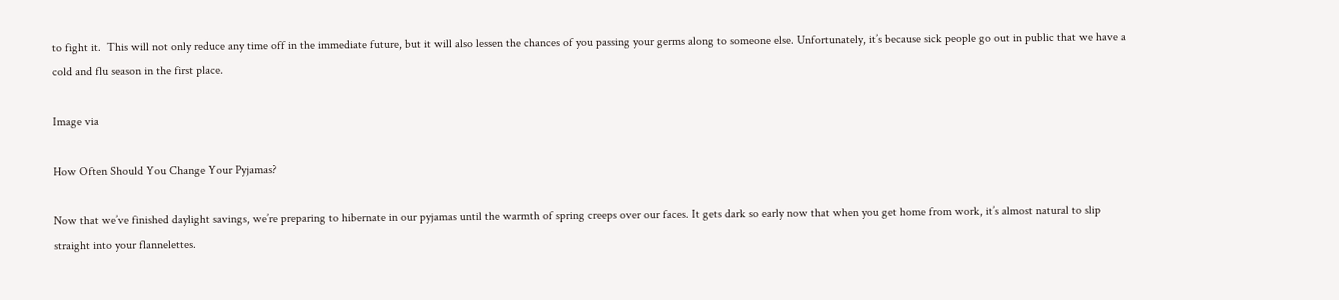to fight it.  This will not only reduce any time off in the immediate future, but it will also lessen the chances of you passing your germs along to someone else. Unfortunately, it’s because sick people go out in public that we have a cold and flu season in the first place.

Image via

How Often Should You Change Your Pyjamas?

Now that we’ve finished daylight savings, we’re preparing to hibernate in our pyjamas until the warmth of spring creeps over our faces. It gets dark so early now that when you get home from work, it’s almost natural to slip straight into your flannelettes.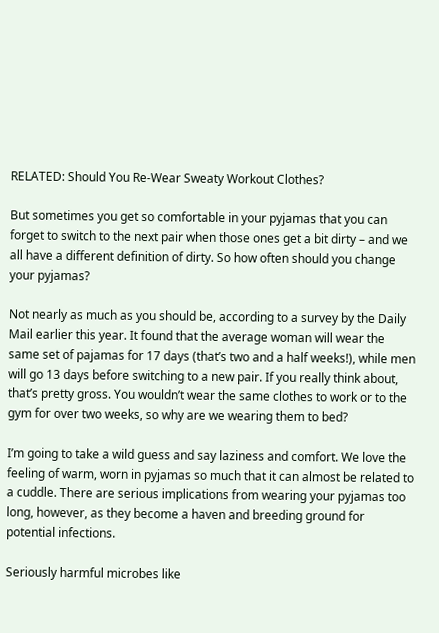RELATED: Should You Re-Wear Sweaty Workout Clothes?

But sometimes you get so comfortable in your pyjamas that you can forget to switch to the next pair when those ones get a bit dirty – and we all have a different definition of dirty. So how often should you change your pyjamas?

Not nearly as much as you should be, according to a survey by the Daily Mail earlier this year. It found that the average woman will wear the same set of pajamas for 17 days (that’s two and a half weeks!), while men will go 13 days before switching to a new pair. If you really think about, that’s pretty gross. You wouldn’t wear the same clothes to work or to the gym for over two weeks, so why are we wearing them to bed?

I’m going to take a wild guess and say laziness and comfort. We love the feeling of warm, worn in pyjamas so much that it can almost be related to a cuddle. There are serious implications from wearing your pyjamas too long, however, as they become a haven and breeding ground for potential infections.

Seriously harmful microbes like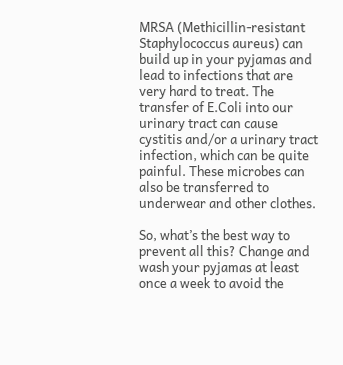MRSA (Methicillin-resistant Staphylococcus aureus) can build up in your pyjamas and lead to infections that are very hard to treat. The transfer of E.Coli into our urinary tract can cause cystitis and/or a urinary tract infection, which can be quite painful. These microbes can also be transferred to underwear and other clothes.

So, what’s the best way to prevent all this? Change and wash your pyjamas at least once a week to avoid the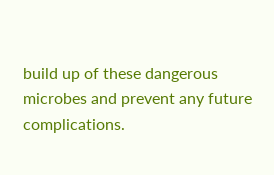build up of these dangerous microbes and prevent any future complications.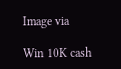Image via

Win 10K cash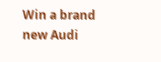Win a brand new Audi